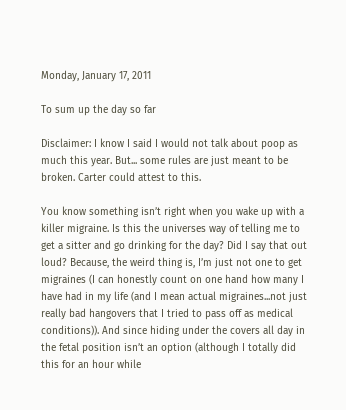Monday, January 17, 2011

To sum up the day so far

Disclaimer: I know I said I would not talk about poop as much this year. But... some rules are just meant to be broken. Carter could attest to this.

You know something isn’t right when you wake up with a killer migraine. Is this the universes way of telling me to get a sitter and go drinking for the day? Did I say that out loud? Because, the weird thing is, I’m just not one to get migraines (I can honestly count on one hand how many I have had in my life (and I mean actual migraines...not just really bad hangovers that I tried to pass off as medical conditions)). And since hiding under the covers all day in the fetal position isn’t an option (although I totally did this for an hour while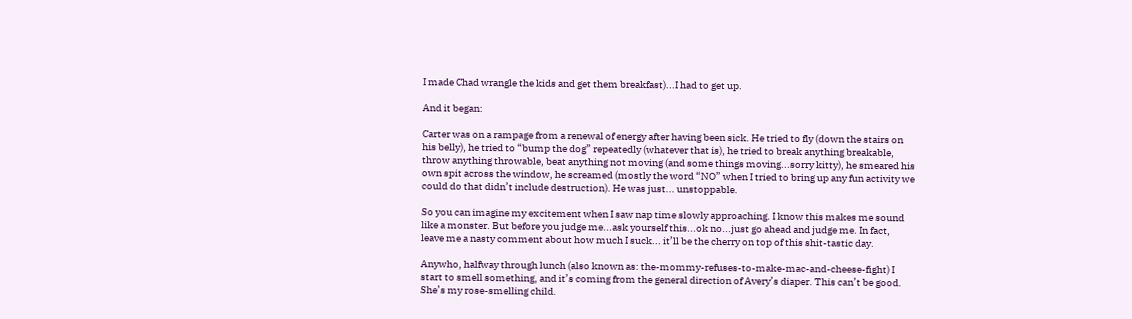I made Chad wrangle the kids and get them breakfast)...I had to get up.

And it began:

Carter was on a rampage from a renewal of energy after having been sick. He tried to fly (down the stairs on his belly), he tried to “bump the dog” repeatedly (whatever that is), he tried to break anything breakable, throw anything throwable, beat anything not moving (and some things moving...sorry kitty), he smeared his own spit across the window, he screamed (mostly the word “NO” when I tried to bring up any fun activity we could do that didn’t include destruction). He was just... unstoppable.

So you can imagine my excitement when I saw nap time slowly approaching. I know this makes me sound like a monster. But before you judge me...ask yourself this...ok no...just go ahead and judge me. In fact, leave me a nasty comment about how much I suck... it’ll be the cherry on top of this shit-tastic day.

Anywho, halfway through lunch (also known as: the-mommy-refuses-to-make-mac-and-cheese-fight) I start to smell something, and it’s coming from the general direction of Avery’s diaper. This can’t be good. She’s my rose-smelling child.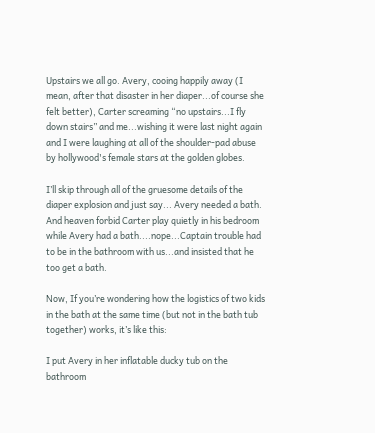Upstairs we all go. Avery, cooing happily away (I mean, after that disaster in her diaper...of course she felt better), Carter screaming “no upstairs...I fly down stairs” and me...wishing it were last night again and I were laughing at all of the shoulder-pad abuse by hollywood's female stars at the golden globes.

I’ll skip through all of the gruesome details of the diaper explosion and just say... Avery needed a bath. And heaven forbid Carter play quietly in his bedroom while Avery had a bath....nope...Captain trouble had to be in the bathroom with us...and insisted that he too get a bath.

Now, If you’re wondering how the logistics of two kids in the bath at the same time (but not in the bath tub together) works, it’s like this:

I put Avery in her inflatable ducky tub on the bathroom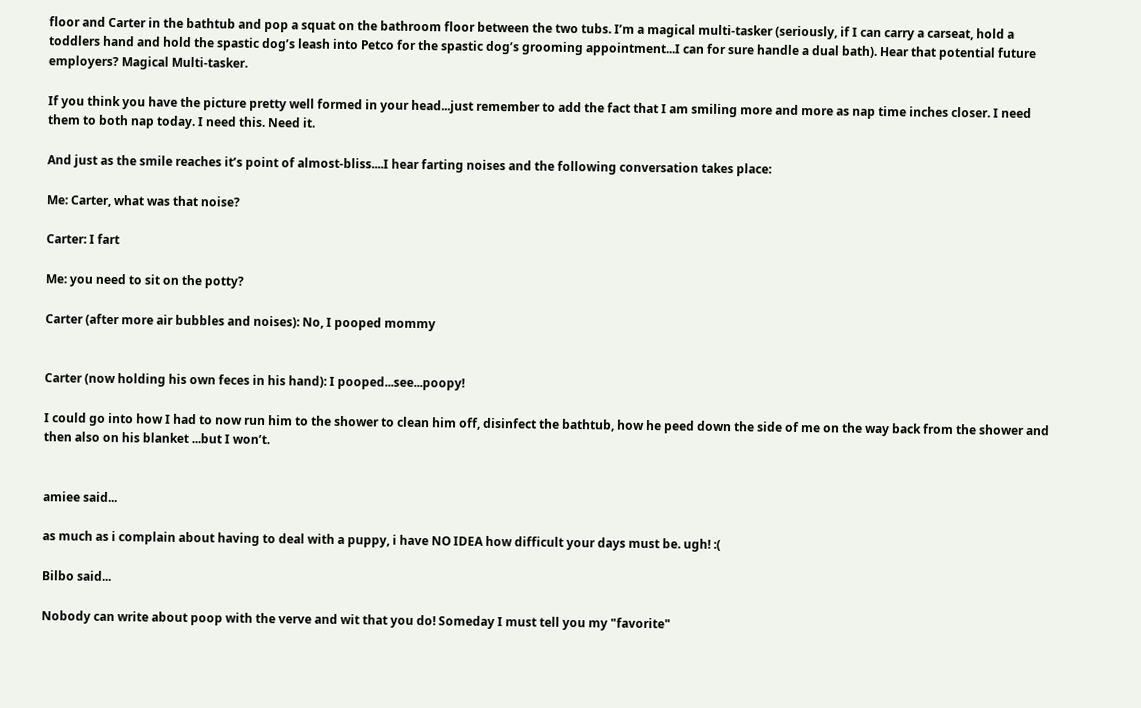floor and Carter in the bathtub and pop a squat on the bathroom floor between the two tubs. I’m a magical multi-tasker (seriously, if I can carry a carseat, hold a toddlers hand and hold the spastic dog’s leash into Petco for the spastic dog’s grooming appointment...I can for sure handle a dual bath). Hear that potential future employers? Magical Multi-tasker.

If you think you have the picture pretty well formed in your head...just remember to add the fact that I am smiling more and more as nap time inches closer. I need them to both nap today. I need this. Need it.

And just as the smile reaches it’s point of almost-bliss....I hear farting noises and the following conversation takes place:

Me: Carter, what was that noise?

Carter: I fart

Me: you need to sit on the potty?

Carter (after more air bubbles and noises): No, I pooped mommy


Carter (now holding his own feces in his hand): I pooped...see...poopy!

I could go into how I had to now run him to the shower to clean him off, disinfect the bathtub, how he peed down the side of me on the way back from the shower and then also on his blanket ...but I won’t.


amiee said...

as much as i complain about having to deal with a puppy, i have NO IDEA how difficult your days must be. ugh! :(

Bilbo said...

Nobody can write about poop with the verve and wit that you do! Someday I must tell you my "favorite"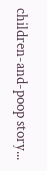children-and-poop story...